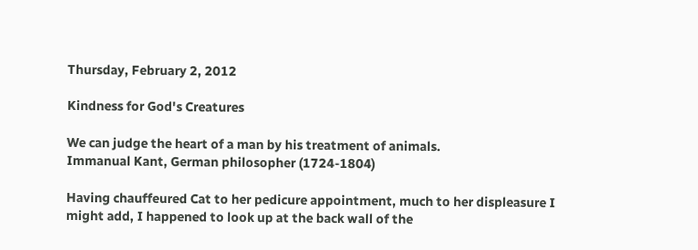Thursday, February 2, 2012

Kindness for God's Creatures

We can judge the heart of a man by his treatment of animals.
Immanual Kant, German philosopher (1724-1804)

Having chauffeured Cat to her pedicure appointment, much to her displeasure I might add, I happened to look up at the back wall of the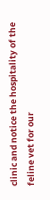clinic and notice the hospitality of the feline vet for our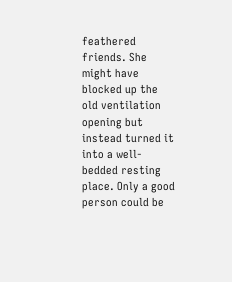feathered friends. She might have blocked up the old ventilation opening but instead turned it into a well-bedded resting place. Only a good person could be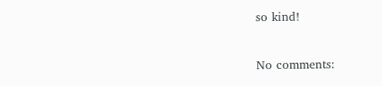so kind!

No comments: